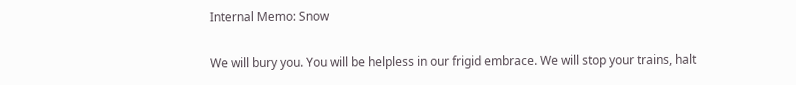Internal Memo: Snow

We will bury you. You will be helpless in our frigid embrace. We will stop your trains, halt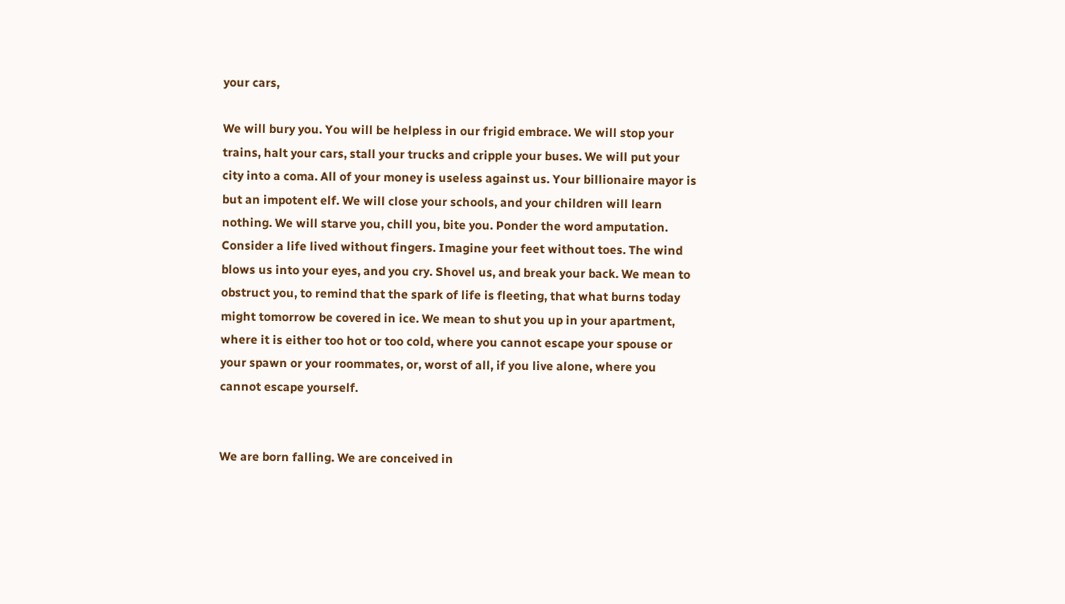your cars,

We will bury you. You will be helpless in our frigid embrace. We will stop your trains, halt your cars, stall your trucks and cripple your buses. We will put your city into a coma. All of your money is useless against us. Your billionaire mayor is but an impotent elf. We will close your schools, and your children will learn nothing. We will starve you, chill you, bite you. Ponder the word amputation. Consider a life lived without fingers. Imagine your feet without toes. The wind blows us into your eyes, and you cry. Shovel us, and break your back. We mean to obstruct you, to remind that the spark of life is fleeting, that what burns today might tomorrow be covered in ice. We mean to shut you up in your apartment, where it is either too hot or too cold, where you cannot escape your spouse or your spawn or your roommates, or, worst of all, if you live alone, where you cannot escape yourself.


We are born falling. We are conceived in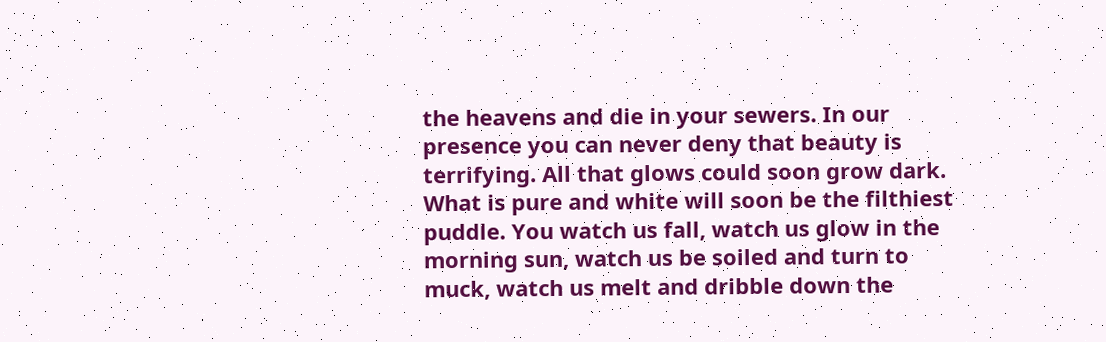the heavens and die in your sewers. In our presence you can never deny that beauty is terrifying. All that glows could soon grow dark. What is pure and white will soon be the filthiest puddle. You watch us fall, watch us glow in the morning sun, watch us be soiled and turn to muck, watch us melt and dribble down the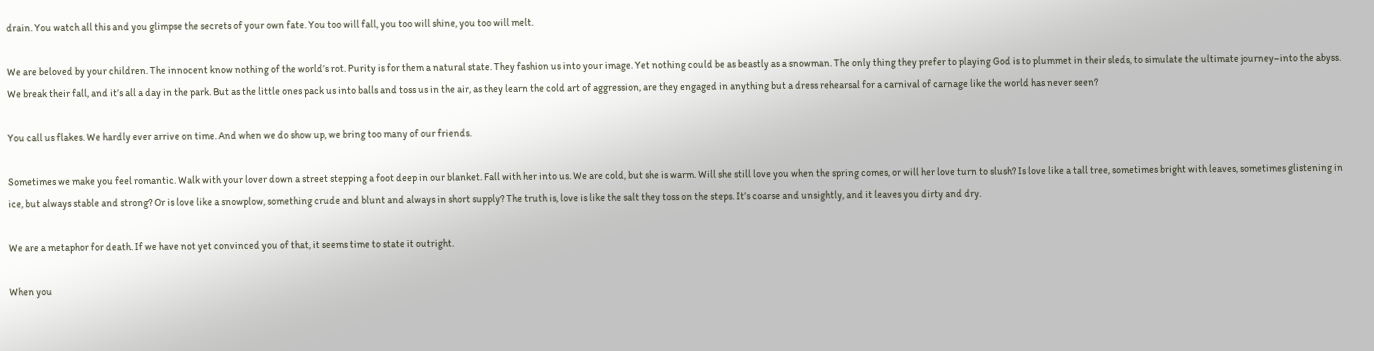drain. You watch all this and you glimpse the secrets of your own fate. You too will fall, you too will shine, you too will melt.

We are beloved by your children. The innocent know nothing of the world’s rot. Purity is for them a natural state. They fashion us into your image. Yet nothing could be as beastly as a snowman. The only thing they prefer to playing God is to plummet in their sleds, to simulate the ultimate journey–into the abyss. We break their fall, and it’s all a day in the park. But as the little ones pack us into balls and toss us in the air, as they learn the cold art of aggression, are they engaged in anything but a dress rehearsal for a carnival of carnage like the world has never seen?

You call us flakes. We hardly ever arrive on time. And when we do show up, we bring too many of our friends.

Sometimes we make you feel romantic. Walk with your lover down a street stepping a foot deep in our blanket. Fall with her into us. We are cold, but she is warm. Will she still love you when the spring comes, or will her love turn to slush? Is love like a tall tree, sometimes bright with leaves, sometimes glistening in ice, but always stable and strong? Or is love like a snowplow, something crude and blunt and always in short supply? The truth is, love is like the salt they toss on the steps. It’s coarse and unsightly, and it leaves you dirty and dry.

We are a metaphor for death. If we have not yet convinced you of that, it seems time to state it outright.

When you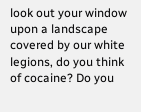look out your window upon a landscape covered by our white legions, do you think of cocaine? Do you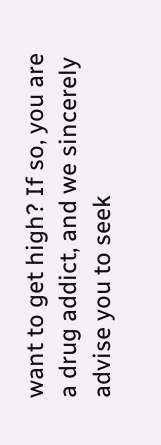want to get high? If so, you are a drug addict, and we sincerely advise you to seek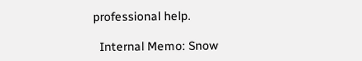professional help.

  Internal Memo: Snow